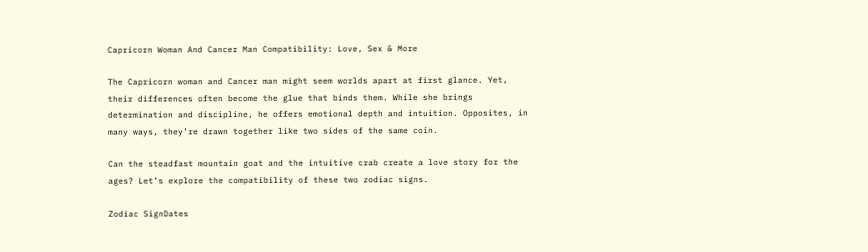Capricorn Woman And Cancer Man Compatibility: Love, Sex & More

The Capricorn woman and Cancer man might seem worlds apart at first glance. Yet, their differences often become the glue that binds them. While she brings determination and discipline, he offers emotional depth and intuition. Opposites, in many ways, they’re drawn together like two sides of the same coin.

Can the steadfast mountain goat and the intuitive crab create a love story for the ages? Let’s explore the compatibility of these two zodiac signs.

Zodiac SignDates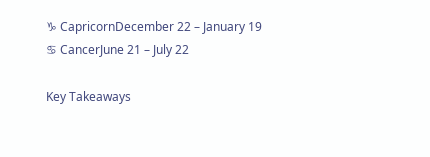♑ CapricornDecember 22 – January 19
♋ CancerJune 21 – July 22

Key Takeaways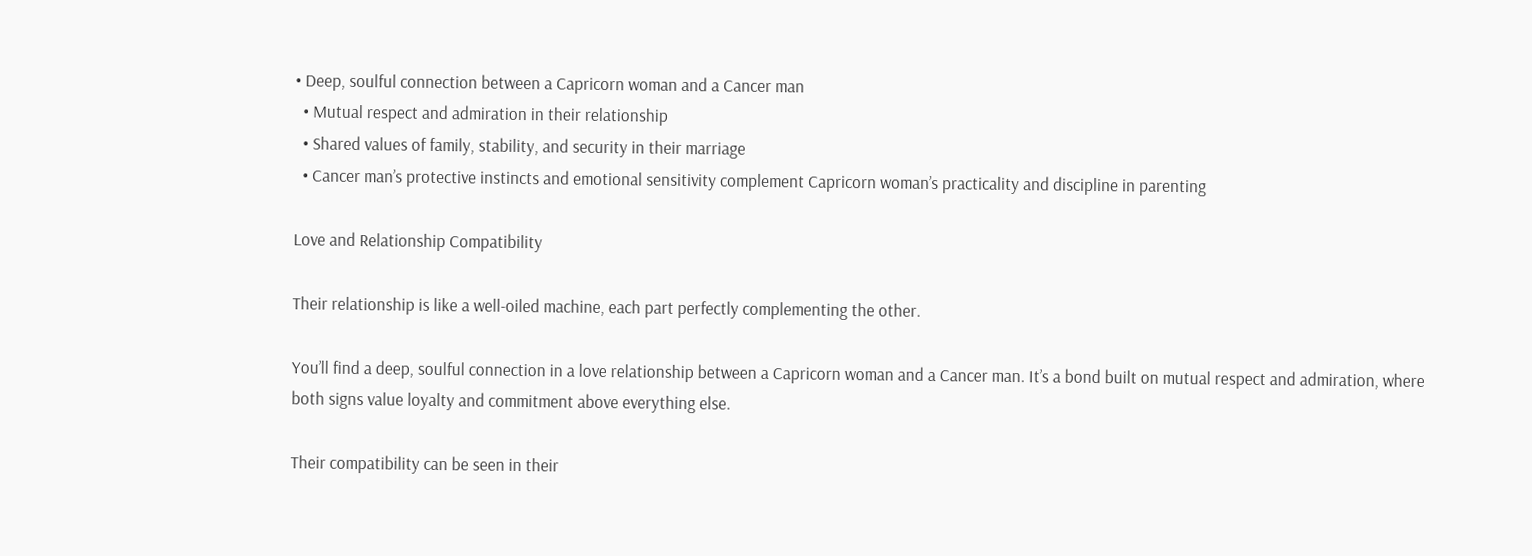• Deep, soulful connection between a Capricorn woman and a Cancer man
  • Mutual respect and admiration in their relationship
  • Shared values of family, stability, and security in their marriage
  • Cancer man’s protective instincts and emotional sensitivity complement Capricorn woman’s practicality and discipline in parenting

Love and Relationship Compatibility

Their relationship is like a well-oiled machine, each part perfectly complementing the other.

You’ll find a deep, soulful connection in a love relationship between a Capricorn woman and a Cancer man. It’s a bond built on mutual respect and admiration, where both signs value loyalty and commitment above everything else.

Their compatibility can be seen in their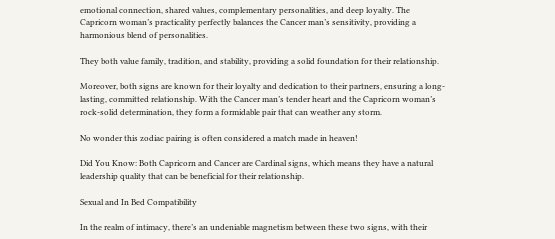emotional connection, shared values, complementary personalities, and deep loyalty. The Capricorn woman’s practicality perfectly balances the Cancer man’s sensitivity, providing a harmonious blend of personalities.

They both value family, tradition, and stability, providing a solid foundation for their relationship.

Moreover, both signs are known for their loyalty and dedication to their partners, ensuring a long-lasting, committed relationship. With the Cancer man’s tender heart and the Capricorn woman’s rock-solid determination, they form a formidable pair that can weather any storm.

No wonder this zodiac pairing is often considered a match made in heaven!

Did You Know: Both Capricorn and Cancer are Cardinal signs, which means they have a natural leadership quality that can be beneficial for their relationship.

Sexual and In Bed Compatibility

In the realm of intimacy, there’s an undeniable magnetism between these two signs, with their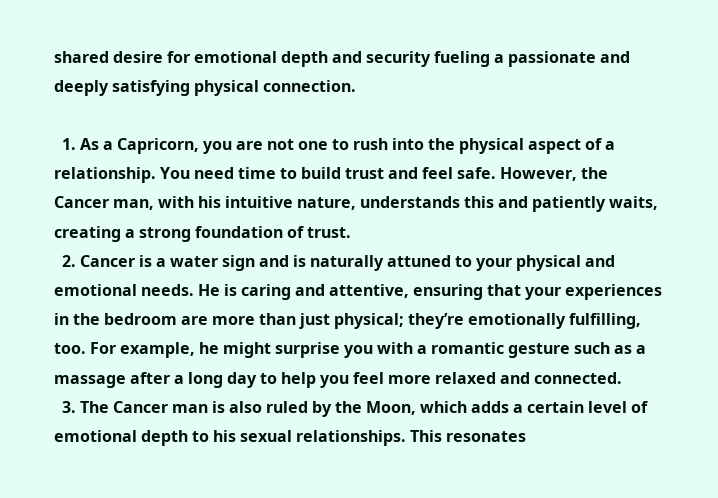shared desire for emotional depth and security fueling a passionate and deeply satisfying physical connection.

  1. As a Capricorn, you are not one to rush into the physical aspect of a relationship. You need time to build trust and feel safe. However, the Cancer man, with his intuitive nature, understands this and patiently waits, creating a strong foundation of trust.
  2. Cancer is a water sign and is naturally attuned to your physical and emotional needs. He is caring and attentive, ensuring that your experiences in the bedroom are more than just physical; they’re emotionally fulfilling, too. For example, he might surprise you with a romantic gesture such as a massage after a long day to help you feel more relaxed and connected.
  3. The Cancer man is also ruled by the Moon, which adds a certain level of emotional depth to his sexual relationships. This resonates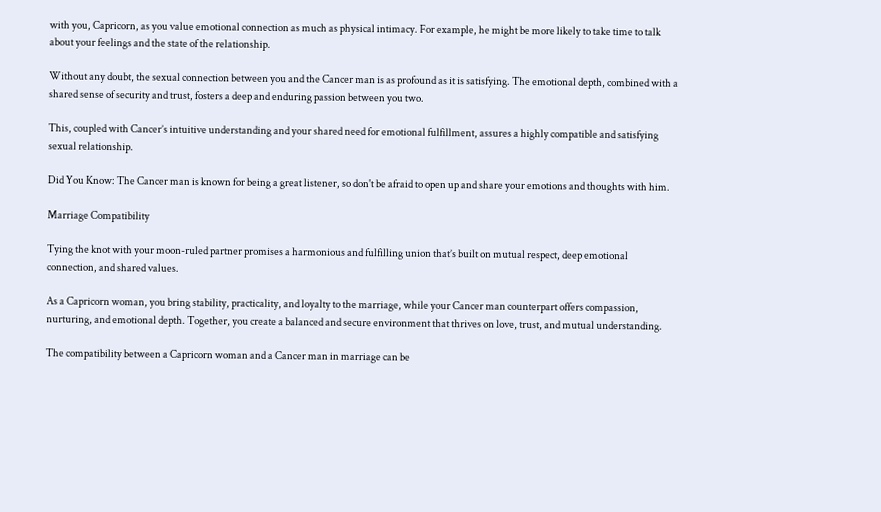with you, Capricorn, as you value emotional connection as much as physical intimacy. For example, he might be more likely to take time to talk about your feelings and the state of the relationship.

Without any doubt, the sexual connection between you and the Cancer man is as profound as it is satisfying. The emotional depth, combined with a shared sense of security and trust, fosters a deep and enduring passion between you two.

This, coupled with Cancer’s intuitive understanding and your shared need for emotional fulfillment, assures a highly compatible and satisfying sexual relationship.

Did You Know: The Cancer man is known for being a great listener, so don't be afraid to open up and share your emotions and thoughts with him.

Marriage Compatibility

Tying the knot with your moon-ruled partner promises a harmonious and fulfilling union that’s built on mutual respect, deep emotional connection, and shared values.

As a Capricorn woman, you bring stability, practicality, and loyalty to the marriage, while your Cancer man counterpart offers compassion, nurturing, and emotional depth. Together, you create a balanced and secure environment that thrives on love, trust, and mutual understanding.

The compatibility between a Capricorn woman and a Cancer man in marriage can be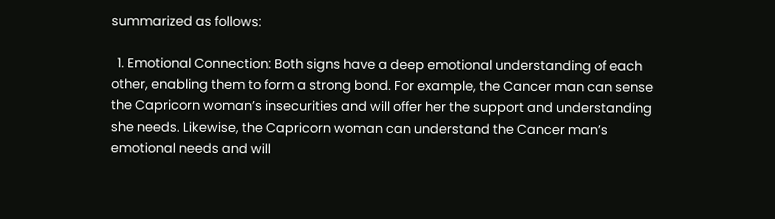summarized as follows:

  1. Emotional Connection: Both signs have a deep emotional understanding of each other, enabling them to form a strong bond. For example, the Cancer man can sense the Capricorn woman’s insecurities and will offer her the support and understanding she needs. Likewise, the Capricorn woman can understand the Cancer man’s emotional needs and will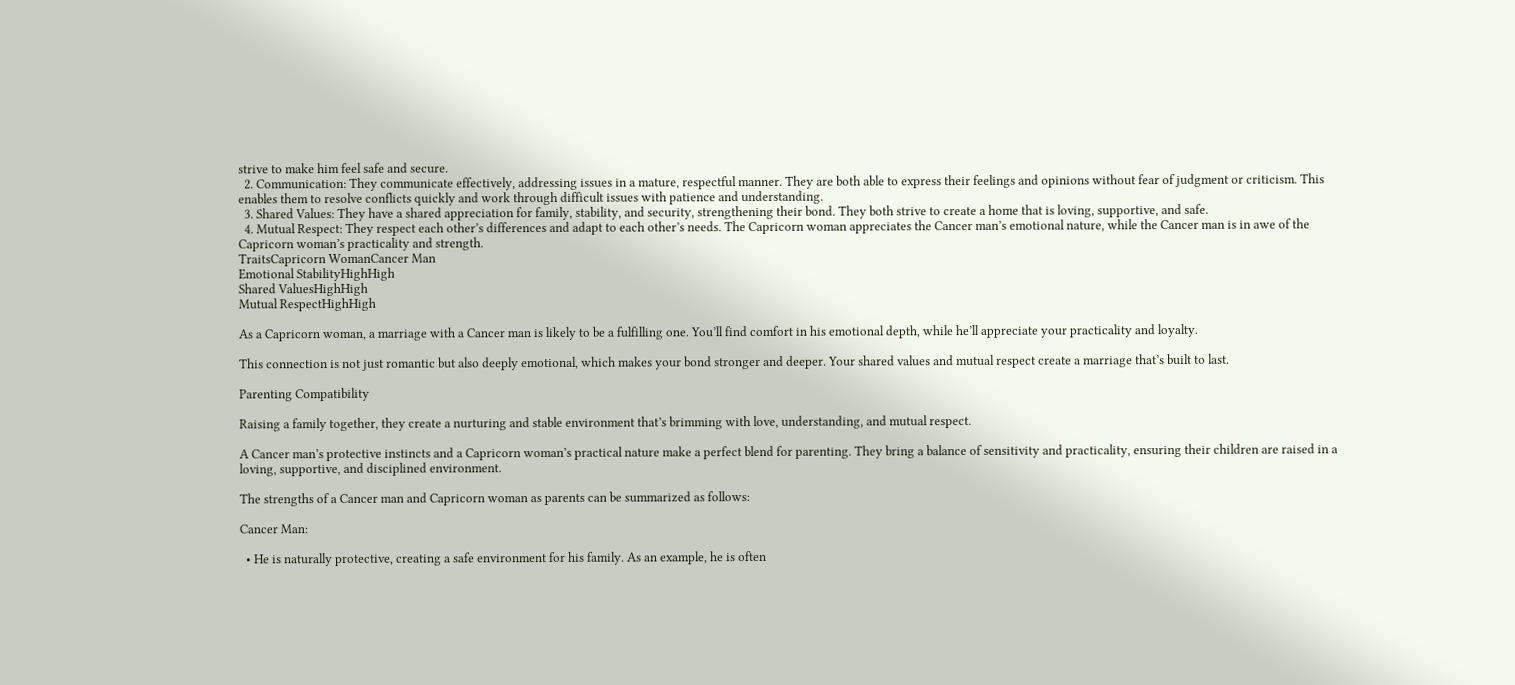strive to make him feel safe and secure.
  2. Communication: They communicate effectively, addressing issues in a mature, respectful manner. They are both able to express their feelings and opinions without fear of judgment or criticism. This enables them to resolve conflicts quickly and work through difficult issues with patience and understanding.
  3. Shared Values: They have a shared appreciation for family, stability, and security, strengthening their bond. They both strive to create a home that is loving, supportive, and safe.
  4. Mutual Respect: They respect each other’s differences and adapt to each other’s needs. The Capricorn woman appreciates the Cancer man’s emotional nature, while the Cancer man is in awe of the Capricorn woman’s practicality and strength.
TraitsCapricorn WomanCancer Man
Emotional StabilityHighHigh
Shared ValuesHighHigh
Mutual RespectHighHigh

As a Capricorn woman, a marriage with a Cancer man is likely to be a fulfilling one. You’ll find comfort in his emotional depth, while he’ll appreciate your practicality and loyalty.

This connection is not just romantic but also deeply emotional, which makes your bond stronger and deeper. Your shared values and mutual respect create a marriage that’s built to last.

Parenting Compatibility

Raising a family together, they create a nurturing and stable environment that’s brimming with love, understanding, and mutual respect.

A Cancer man’s protective instincts and a Capricorn woman’s practical nature make a perfect blend for parenting. They bring a balance of sensitivity and practicality, ensuring their children are raised in a loving, supportive, and disciplined environment.

The strengths of a Cancer man and Capricorn woman as parents can be summarized as follows:

Cancer Man:

  • He is naturally protective, creating a safe environment for his family. As an example, he is often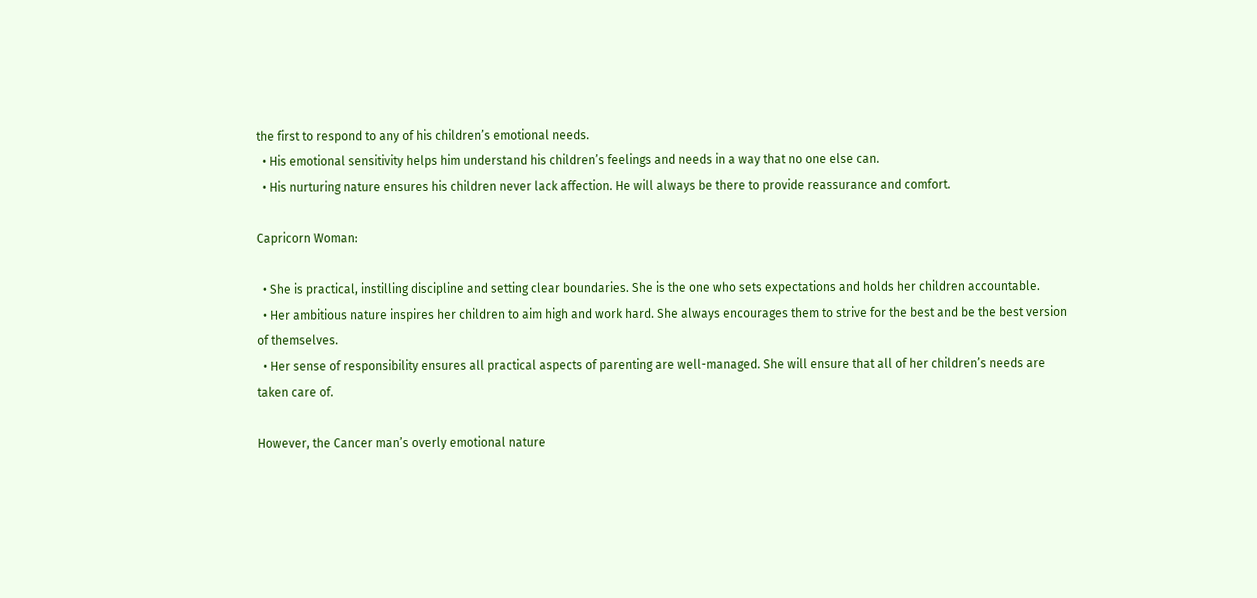the first to respond to any of his children’s emotional needs.
  • His emotional sensitivity helps him understand his children’s feelings and needs in a way that no one else can.
  • His nurturing nature ensures his children never lack affection. He will always be there to provide reassurance and comfort.

Capricorn Woman:

  • She is practical, instilling discipline and setting clear boundaries. She is the one who sets expectations and holds her children accountable.
  • Her ambitious nature inspires her children to aim high and work hard. She always encourages them to strive for the best and be the best version of themselves.
  • Her sense of responsibility ensures all practical aspects of parenting are well-managed. She will ensure that all of her children’s needs are taken care of.

However, the Cancer man’s overly emotional nature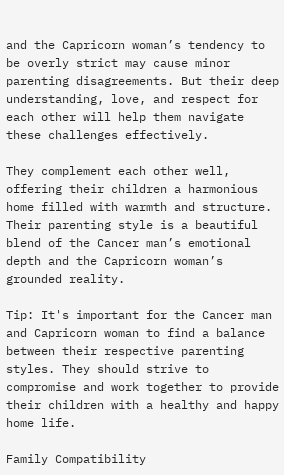and the Capricorn woman’s tendency to be overly strict may cause minor parenting disagreements. But their deep understanding, love, and respect for each other will help them navigate these challenges effectively.

They complement each other well, offering their children a harmonious home filled with warmth and structure. Their parenting style is a beautiful blend of the Cancer man’s emotional depth and the Capricorn woman’s grounded reality.

Tip: It's important for the Cancer man and Capricorn woman to find a balance between their respective parenting styles. They should strive to compromise and work together to provide their children with a healthy and happy home life.

Family Compatibility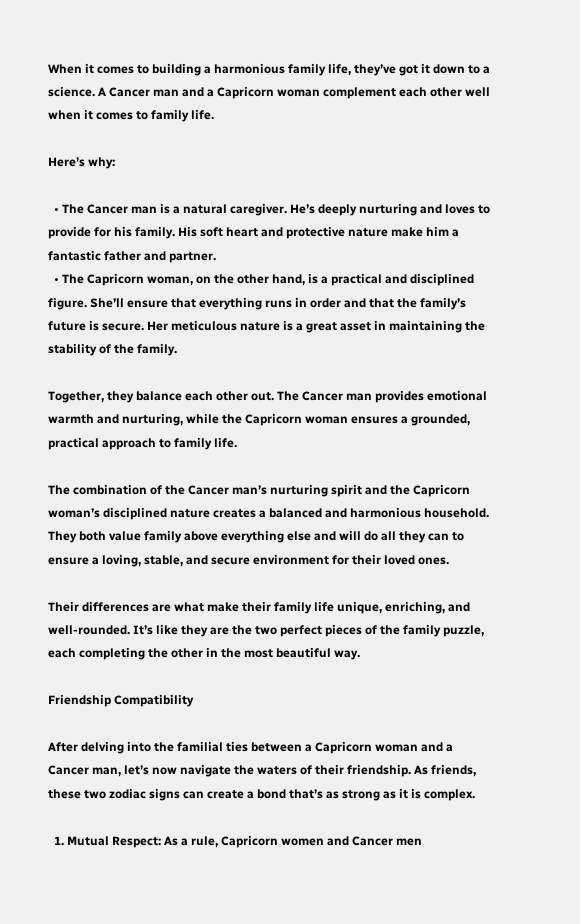When it comes to building a harmonious family life, they’ve got it down to a science. A Cancer man and a Capricorn woman complement each other well when it comes to family life.

Here’s why:

  • The Cancer man is a natural caregiver. He’s deeply nurturing and loves to provide for his family. His soft heart and protective nature make him a fantastic father and partner.
  • The Capricorn woman, on the other hand, is a practical and disciplined figure. She’ll ensure that everything runs in order and that the family’s future is secure. Her meticulous nature is a great asset in maintaining the stability of the family.

Together, they balance each other out. The Cancer man provides emotional warmth and nurturing, while the Capricorn woman ensures a grounded, practical approach to family life.

The combination of the Cancer man’s nurturing spirit and the Capricorn woman’s disciplined nature creates a balanced and harmonious household. They both value family above everything else and will do all they can to ensure a loving, stable, and secure environment for their loved ones.

Their differences are what make their family life unique, enriching, and well-rounded. It’s like they are the two perfect pieces of the family puzzle, each completing the other in the most beautiful way.

Friendship Compatibility

After delving into the familial ties between a Capricorn woman and a Cancer man, let’s now navigate the waters of their friendship. As friends, these two zodiac signs can create a bond that’s as strong as it is complex.

  1. Mutual Respect: As a rule, Capricorn women and Cancer men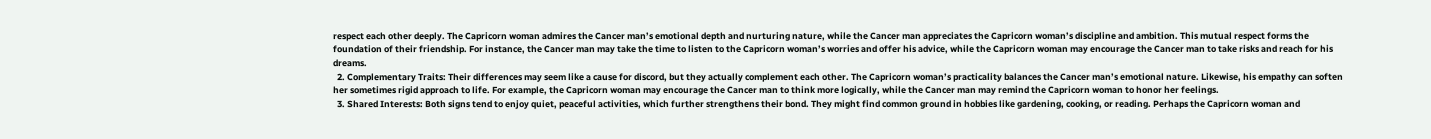respect each other deeply. The Capricorn woman admires the Cancer man’s emotional depth and nurturing nature, while the Cancer man appreciates the Capricorn woman’s discipline and ambition. This mutual respect forms the foundation of their friendship. For instance, the Cancer man may take the time to listen to the Capricorn woman’s worries and offer his advice, while the Capricorn woman may encourage the Cancer man to take risks and reach for his dreams.
  2. Complementary Traits: Their differences may seem like a cause for discord, but they actually complement each other. The Capricorn woman’s practicality balances the Cancer man’s emotional nature. Likewise, his empathy can soften her sometimes rigid approach to life. For example, the Capricorn woman may encourage the Cancer man to think more logically, while the Cancer man may remind the Capricorn woman to honor her feelings.
  3. Shared Interests: Both signs tend to enjoy quiet, peaceful activities, which further strengthens their bond. They might find common ground in hobbies like gardening, cooking, or reading. Perhaps the Capricorn woman and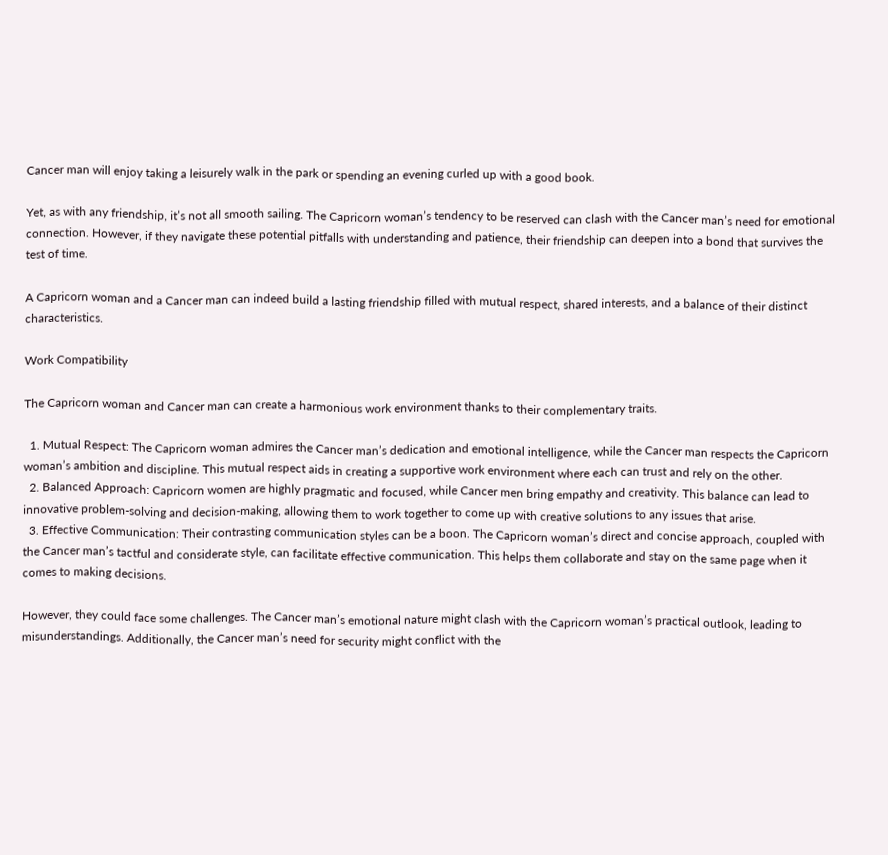Cancer man will enjoy taking a leisurely walk in the park or spending an evening curled up with a good book.

Yet, as with any friendship, it’s not all smooth sailing. The Capricorn woman’s tendency to be reserved can clash with the Cancer man’s need for emotional connection. However, if they navigate these potential pitfalls with understanding and patience, their friendship can deepen into a bond that survives the test of time.

A Capricorn woman and a Cancer man can indeed build a lasting friendship filled with mutual respect, shared interests, and a balance of their distinct characteristics.

Work Compatibility

The Capricorn woman and Cancer man can create a harmonious work environment thanks to their complementary traits.

  1. Mutual Respect: The Capricorn woman admires the Cancer man’s dedication and emotional intelligence, while the Cancer man respects the Capricorn woman’s ambition and discipline. This mutual respect aids in creating a supportive work environment where each can trust and rely on the other.
  2. Balanced Approach: Capricorn women are highly pragmatic and focused, while Cancer men bring empathy and creativity. This balance can lead to innovative problem-solving and decision-making, allowing them to work together to come up with creative solutions to any issues that arise.
  3. Effective Communication: Their contrasting communication styles can be a boon. The Capricorn woman’s direct and concise approach, coupled with the Cancer man’s tactful and considerate style, can facilitate effective communication. This helps them collaborate and stay on the same page when it comes to making decisions.

However, they could face some challenges. The Cancer man’s emotional nature might clash with the Capricorn woman’s practical outlook, leading to misunderstandings. Additionally, the Cancer man’s need for security might conflict with the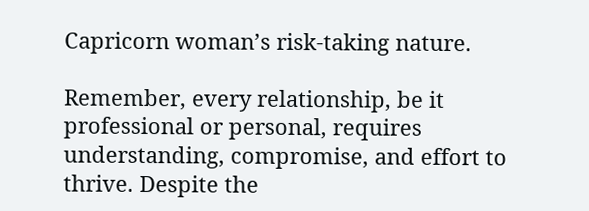Capricorn woman’s risk-taking nature.

Remember, every relationship, be it professional or personal, requires understanding, compromise, and effort to thrive. Despite the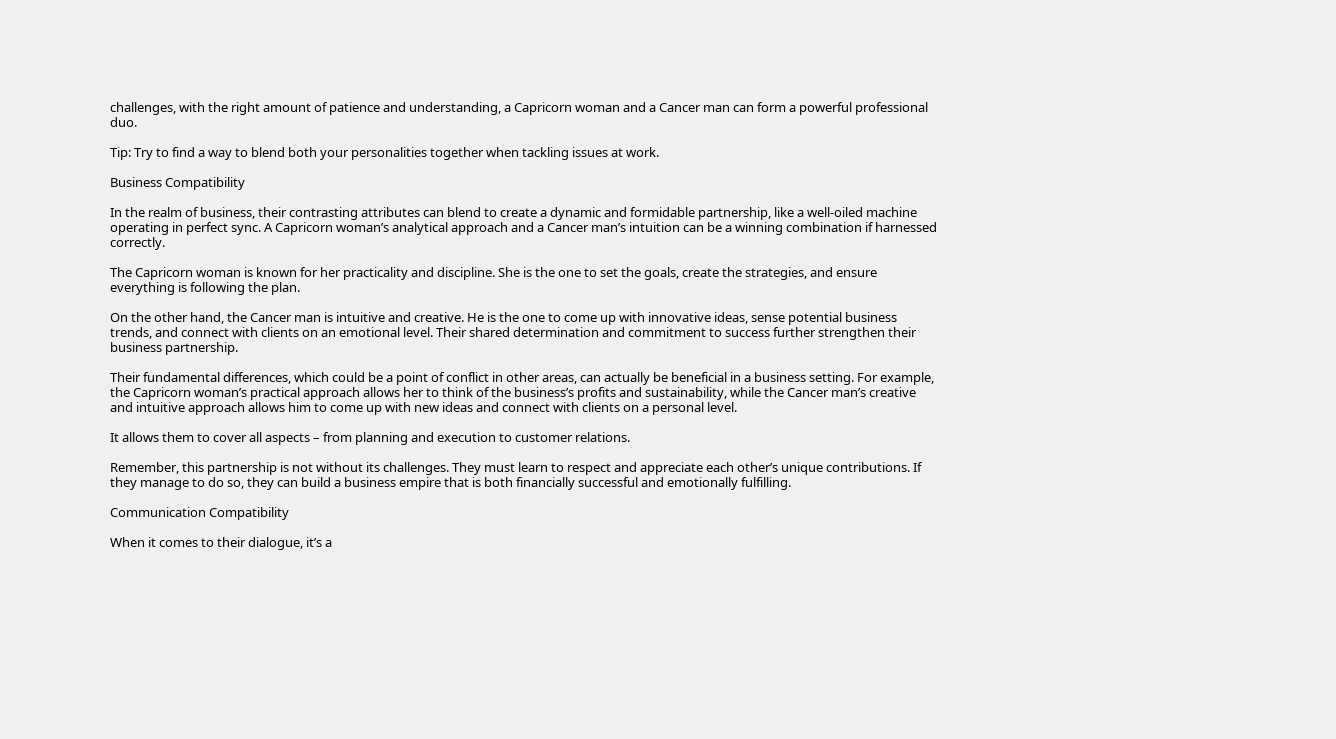challenges, with the right amount of patience and understanding, a Capricorn woman and a Cancer man can form a powerful professional duo.

Tip: Try to find a way to blend both your personalities together when tackling issues at work.

Business Compatibility

In the realm of business, their contrasting attributes can blend to create a dynamic and formidable partnership, like a well-oiled machine operating in perfect sync. A Capricorn woman’s analytical approach and a Cancer man’s intuition can be a winning combination if harnessed correctly.

The Capricorn woman is known for her practicality and discipline. She is the one to set the goals, create the strategies, and ensure everything is following the plan.

On the other hand, the Cancer man is intuitive and creative. He is the one to come up with innovative ideas, sense potential business trends, and connect with clients on an emotional level. Their shared determination and commitment to success further strengthen their business partnership.

Their fundamental differences, which could be a point of conflict in other areas, can actually be beneficial in a business setting. For example, the Capricorn woman’s practical approach allows her to think of the business’s profits and sustainability, while the Cancer man’s creative and intuitive approach allows him to come up with new ideas and connect with clients on a personal level.

It allows them to cover all aspects – from planning and execution to customer relations.

Remember, this partnership is not without its challenges. They must learn to respect and appreciate each other’s unique contributions. If they manage to do so, they can build a business empire that is both financially successful and emotionally fulfilling.

Communication Compatibility

When it comes to their dialogue, it’s a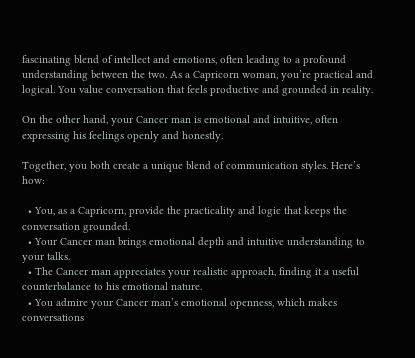fascinating blend of intellect and emotions, often leading to a profound understanding between the two. As a Capricorn woman, you’re practical and logical. You value conversation that feels productive and grounded in reality.

On the other hand, your Cancer man is emotional and intuitive, often expressing his feelings openly and honestly.

Together, you both create a unique blend of communication styles. Here’s how:

  • You, as a Capricorn, provide the practicality and logic that keeps the conversation grounded.
  • Your Cancer man brings emotional depth and intuitive understanding to your talks.
  • The Cancer man appreciates your realistic approach, finding it a useful counterbalance to his emotional nature.
  • You admire your Cancer man’s emotional openness, which makes conversations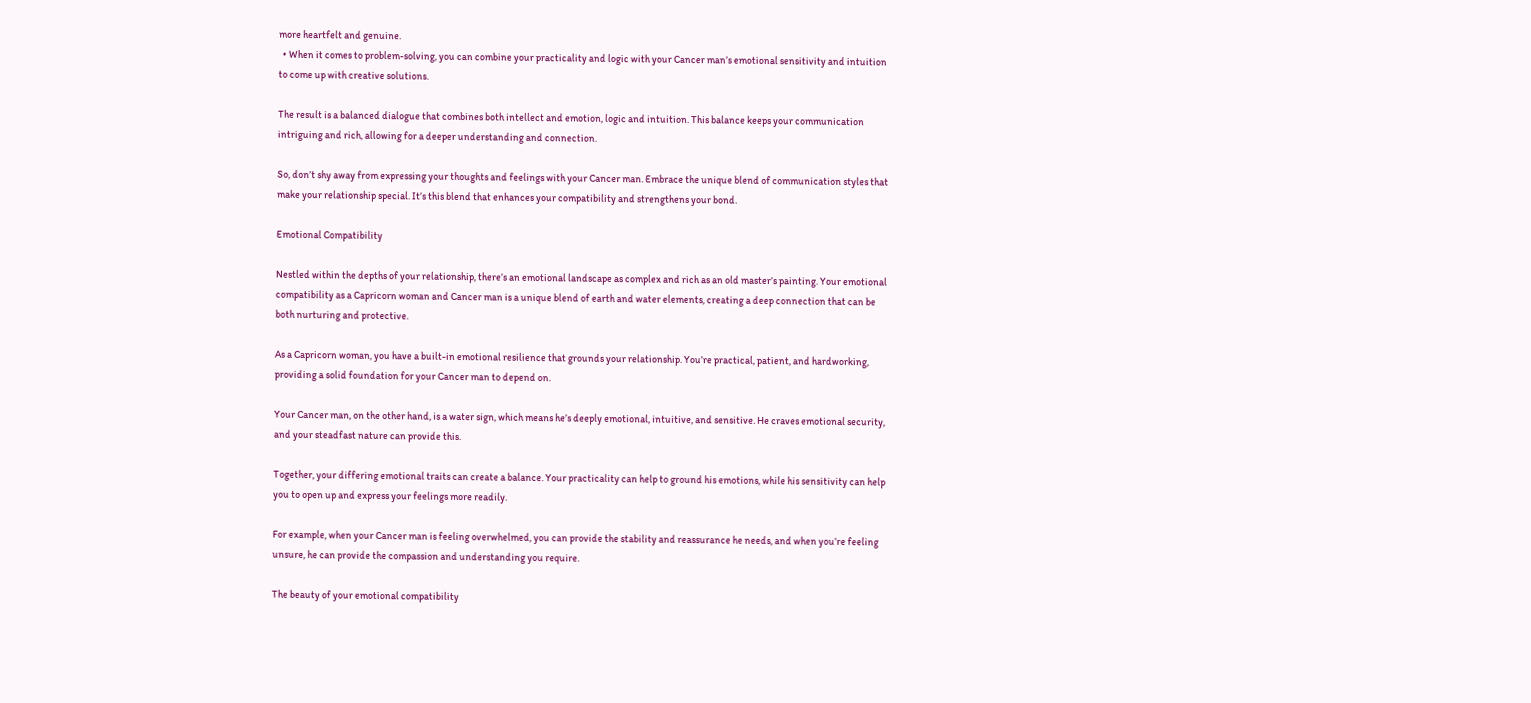more heartfelt and genuine.
  • When it comes to problem-solving, you can combine your practicality and logic with your Cancer man’s emotional sensitivity and intuition to come up with creative solutions.

The result is a balanced dialogue that combines both intellect and emotion, logic and intuition. This balance keeps your communication intriguing and rich, allowing for a deeper understanding and connection.

So, don’t shy away from expressing your thoughts and feelings with your Cancer man. Embrace the unique blend of communication styles that make your relationship special. It’s this blend that enhances your compatibility and strengthens your bond.

Emotional Compatibility

Nestled within the depths of your relationship, there’s an emotional landscape as complex and rich as an old master’s painting. Your emotional compatibility as a Capricorn woman and Cancer man is a unique blend of earth and water elements, creating a deep connection that can be both nurturing and protective.

As a Capricorn woman, you have a built-in emotional resilience that grounds your relationship. You’re practical, patient, and hardworking, providing a solid foundation for your Cancer man to depend on.

Your Cancer man, on the other hand, is a water sign, which means he’s deeply emotional, intuitive, and sensitive. He craves emotional security, and your steadfast nature can provide this.

Together, your differing emotional traits can create a balance. Your practicality can help to ground his emotions, while his sensitivity can help you to open up and express your feelings more readily.

For example, when your Cancer man is feeling overwhelmed, you can provide the stability and reassurance he needs, and when you’re feeling unsure, he can provide the compassion and understanding you require.

The beauty of your emotional compatibility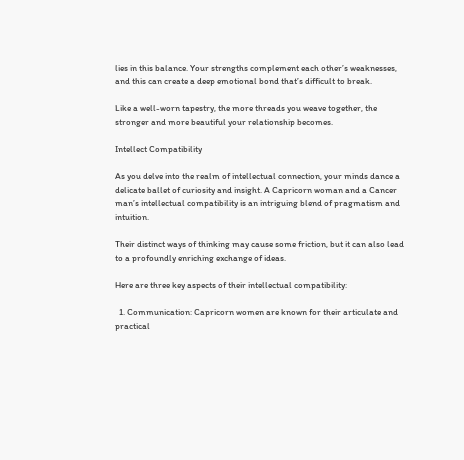lies in this balance. Your strengths complement each other’s weaknesses, and this can create a deep emotional bond that’s difficult to break.

Like a well-worn tapestry, the more threads you weave together, the stronger and more beautiful your relationship becomes.

Intellect Compatibility

As you delve into the realm of intellectual connection, your minds dance a delicate ballet of curiosity and insight. A Capricorn woman and a Cancer man’s intellectual compatibility is an intriguing blend of pragmatism and intuition.

Their distinct ways of thinking may cause some friction, but it can also lead to a profoundly enriching exchange of ideas.

Here are three key aspects of their intellectual compatibility:

  1. Communication: Capricorn women are known for their articulate and practical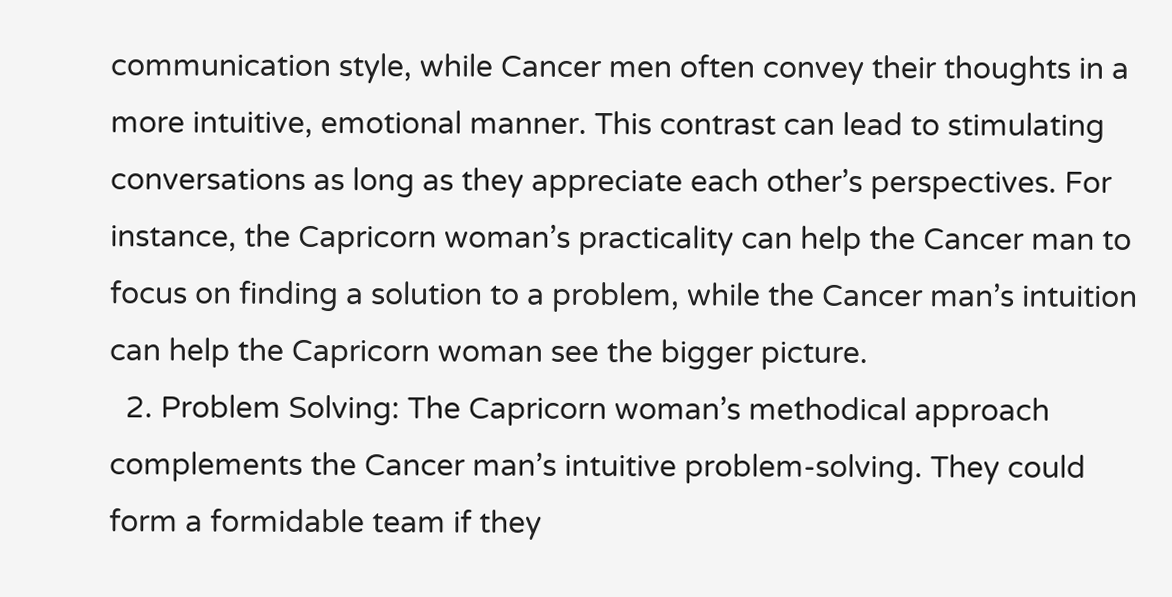communication style, while Cancer men often convey their thoughts in a more intuitive, emotional manner. This contrast can lead to stimulating conversations as long as they appreciate each other’s perspectives. For instance, the Capricorn woman’s practicality can help the Cancer man to focus on finding a solution to a problem, while the Cancer man’s intuition can help the Capricorn woman see the bigger picture.
  2. Problem Solving: The Capricorn woman’s methodical approach complements the Cancer man’s intuitive problem-solving. They could form a formidable team if they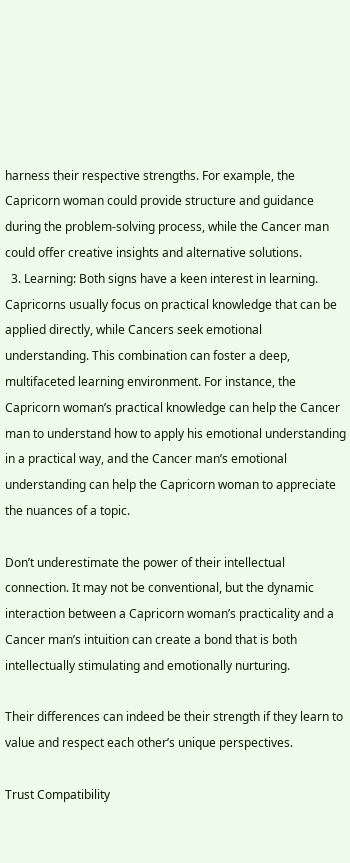harness their respective strengths. For example, the Capricorn woman could provide structure and guidance during the problem-solving process, while the Cancer man could offer creative insights and alternative solutions.
  3. Learning: Both signs have a keen interest in learning. Capricorns usually focus on practical knowledge that can be applied directly, while Cancers seek emotional understanding. This combination can foster a deep, multifaceted learning environment. For instance, the Capricorn woman’s practical knowledge can help the Cancer man to understand how to apply his emotional understanding in a practical way, and the Cancer man’s emotional understanding can help the Capricorn woman to appreciate the nuances of a topic.

Don’t underestimate the power of their intellectual connection. It may not be conventional, but the dynamic interaction between a Capricorn woman’s practicality and a Cancer man’s intuition can create a bond that is both intellectually stimulating and emotionally nurturing.

Their differences can indeed be their strength if they learn to value and respect each other’s unique perspectives.

Trust Compatibility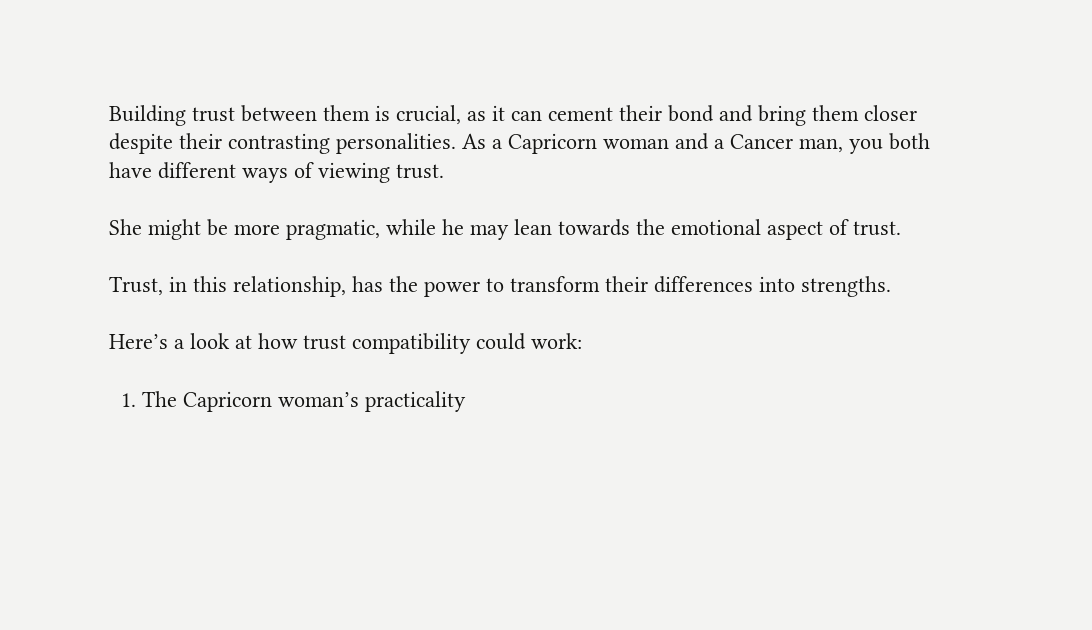Building trust between them is crucial, as it can cement their bond and bring them closer despite their contrasting personalities. As a Capricorn woman and a Cancer man, you both have different ways of viewing trust.

She might be more pragmatic, while he may lean towards the emotional aspect of trust.

Trust, in this relationship, has the power to transform their differences into strengths.

Here’s a look at how trust compatibility could work:

  1. The Capricorn woman’s practicality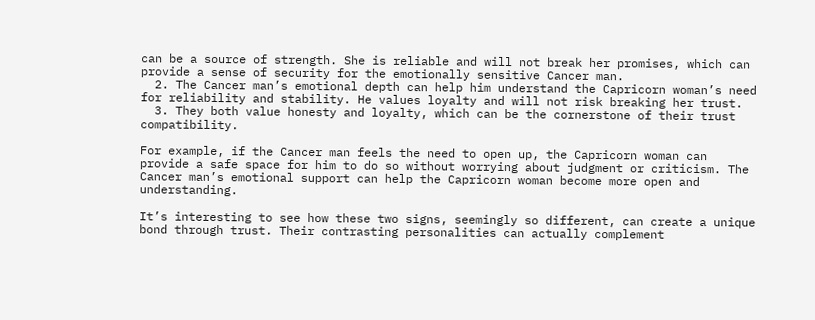can be a source of strength. She is reliable and will not break her promises, which can provide a sense of security for the emotionally sensitive Cancer man.
  2. The Cancer man’s emotional depth can help him understand the Capricorn woman’s need for reliability and stability. He values loyalty and will not risk breaking her trust.
  3. They both value honesty and loyalty, which can be the cornerstone of their trust compatibility.

For example, if the Cancer man feels the need to open up, the Capricorn woman can provide a safe space for him to do so without worrying about judgment or criticism. The Cancer man’s emotional support can help the Capricorn woman become more open and understanding.

It’s interesting to see how these two signs, seemingly so different, can create a unique bond through trust. Their contrasting personalities can actually complement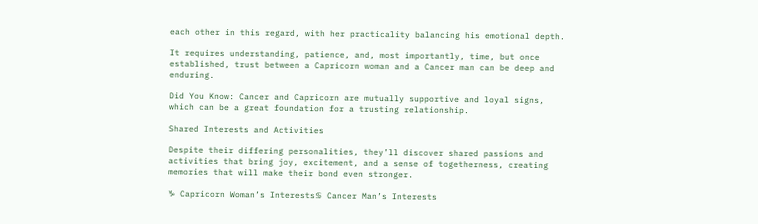each other in this regard, with her practicality balancing his emotional depth.

It requires understanding, patience, and, most importantly, time, but once established, trust between a Capricorn woman and a Cancer man can be deep and enduring.

Did You Know: Cancer and Capricorn are mutually supportive and loyal signs, which can be a great foundation for a trusting relationship.

Shared Interests and Activities

Despite their differing personalities, they’ll discover shared passions and activities that bring joy, excitement, and a sense of togetherness, creating memories that will make their bond even stronger.

♑ Capricorn Woman’s Interests♋ Cancer Man’s Interests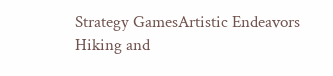Strategy GamesArtistic Endeavors
Hiking and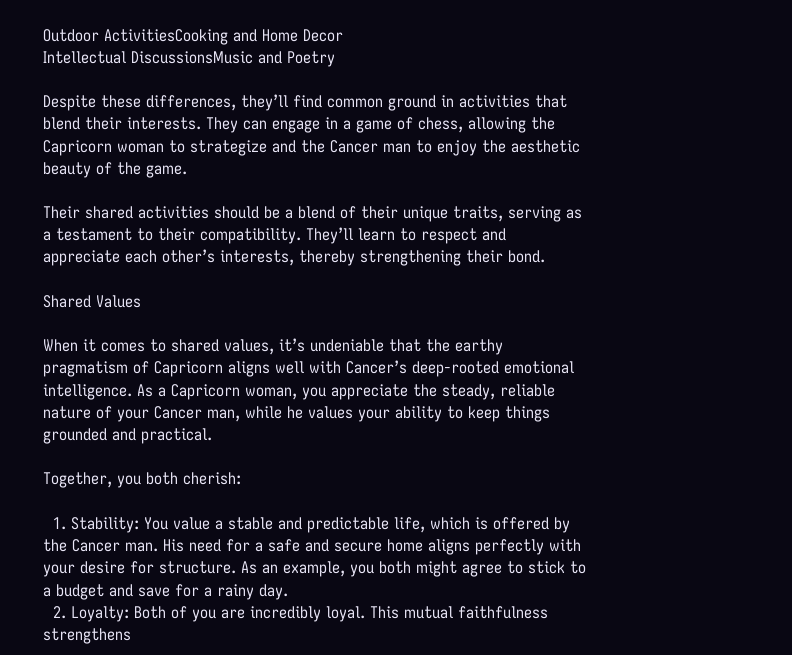Outdoor ActivitiesCooking and Home Decor
Intellectual DiscussionsMusic and Poetry

Despite these differences, they’ll find common ground in activities that blend their interests. They can engage in a game of chess, allowing the Capricorn woman to strategize and the Cancer man to enjoy the aesthetic beauty of the game.

Their shared activities should be a blend of their unique traits, serving as a testament to their compatibility. They’ll learn to respect and appreciate each other’s interests, thereby strengthening their bond.

Shared Values

When it comes to shared values, it’s undeniable that the earthy pragmatism of Capricorn aligns well with Cancer’s deep-rooted emotional intelligence. As a Capricorn woman, you appreciate the steady, reliable nature of your Cancer man, while he values your ability to keep things grounded and practical.

Together, you both cherish:

  1. Stability: You value a stable and predictable life, which is offered by the Cancer man. His need for a safe and secure home aligns perfectly with your desire for structure. As an example, you both might agree to stick to a budget and save for a rainy day.
  2. Loyalty: Both of you are incredibly loyal. This mutual faithfulness strengthens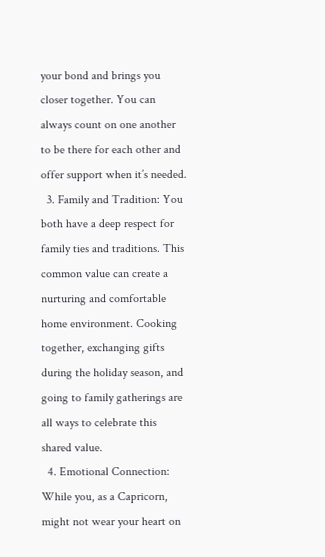your bond and brings you closer together. You can always count on one another to be there for each other and offer support when it’s needed.
  3. Family and Tradition: You both have a deep respect for family ties and traditions. This common value can create a nurturing and comfortable home environment. Cooking together, exchanging gifts during the holiday season, and going to family gatherings are all ways to celebrate this shared value.
  4. Emotional Connection: While you, as a Capricorn, might not wear your heart on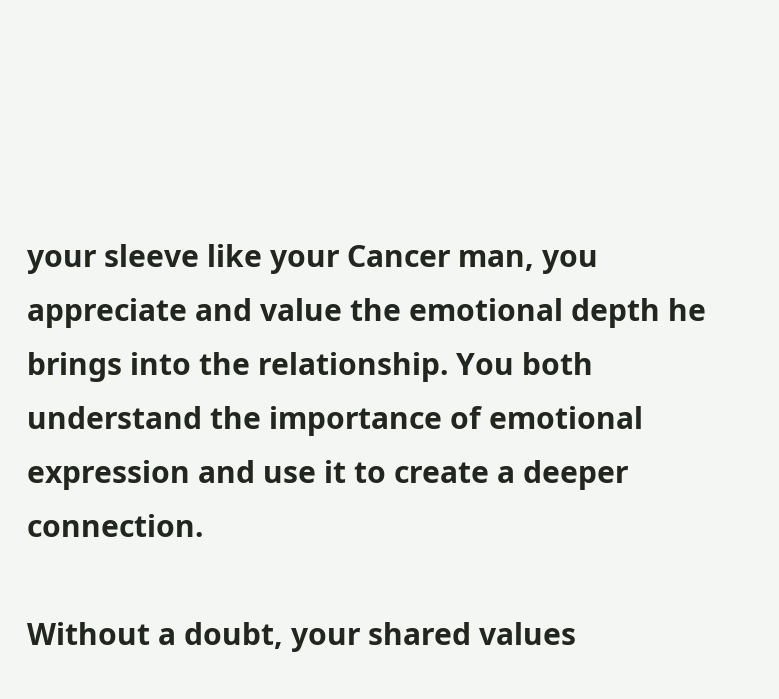your sleeve like your Cancer man, you appreciate and value the emotional depth he brings into the relationship. You both understand the importance of emotional expression and use it to create a deeper connection.

Without a doubt, your shared values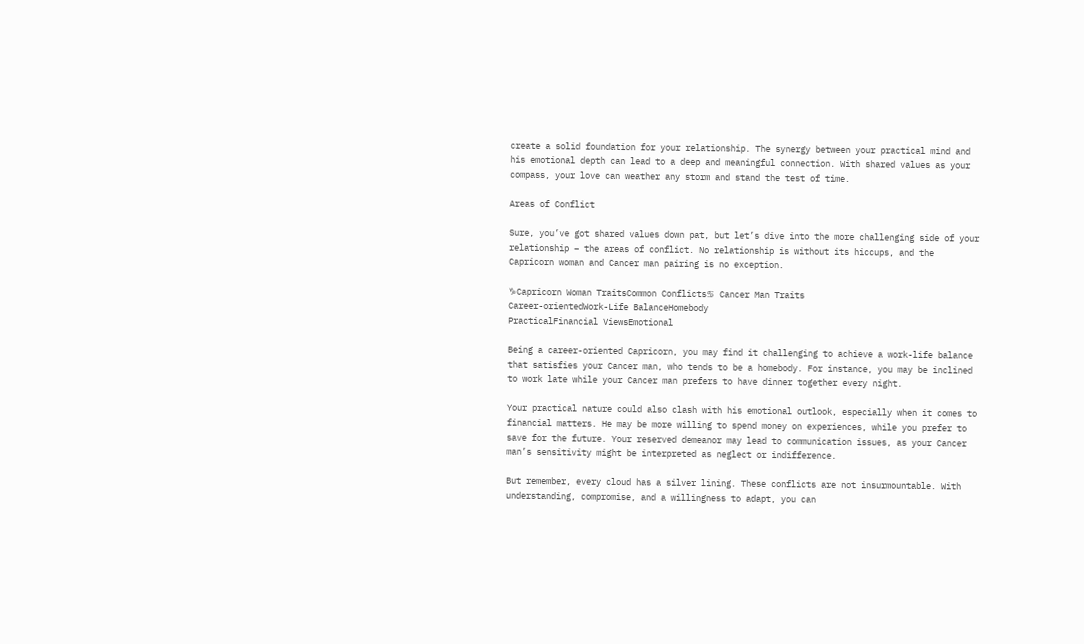create a solid foundation for your relationship. The synergy between your practical mind and his emotional depth can lead to a deep and meaningful connection. With shared values as your compass, your love can weather any storm and stand the test of time.

Areas of Conflict

Sure, you’ve got shared values down pat, but let’s dive into the more challenging side of your relationship – the areas of conflict. No relationship is without its hiccups, and the Capricorn woman and Cancer man pairing is no exception.

♑Capricorn Woman TraitsCommon Conflicts♋ Cancer Man Traits
Career-orientedWork-Life BalanceHomebody
PracticalFinancial ViewsEmotional

Being a career-oriented Capricorn, you may find it challenging to achieve a work-life balance that satisfies your Cancer man, who tends to be a homebody. For instance, you may be inclined to work late while your Cancer man prefers to have dinner together every night.

Your practical nature could also clash with his emotional outlook, especially when it comes to financial matters. He may be more willing to spend money on experiences, while you prefer to save for the future. Your reserved demeanor may lead to communication issues, as your Cancer man’s sensitivity might be interpreted as neglect or indifference.

But remember, every cloud has a silver lining. These conflicts are not insurmountable. With understanding, compromise, and a willingness to adapt, you can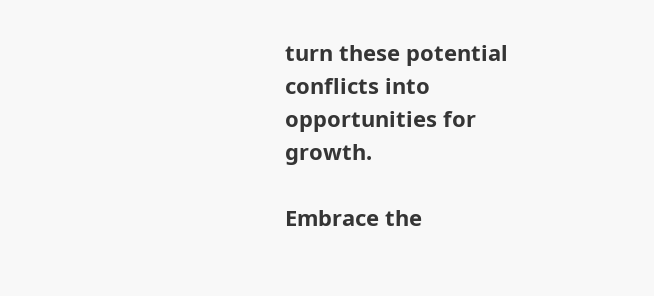turn these potential conflicts into opportunities for growth.

Embrace the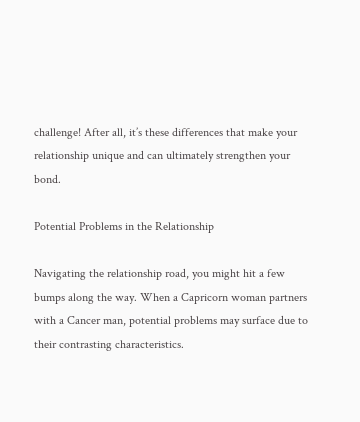challenge! After all, it’s these differences that make your relationship unique and can ultimately strengthen your bond.

Potential Problems in the Relationship

Navigating the relationship road, you might hit a few bumps along the way. When a Capricorn woman partners with a Cancer man, potential problems may surface due to their contrasting characteristics.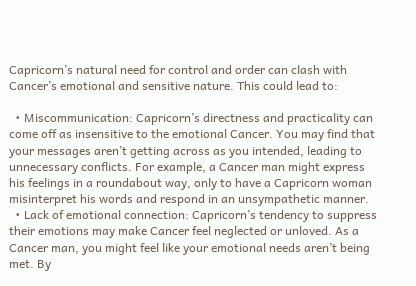Capricorn’s natural need for control and order can clash with Cancer’s emotional and sensitive nature. This could lead to:

  • Miscommunication: Capricorn’s directness and practicality can come off as insensitive to the emotional Cancer. You may find that your messages aren’t getting across as you intended, leading to unnecessary conflicts. For example, a Cancer man might express his feelings in a roundabout way, only to have a Capricorn woman misinterpret his words and respond in an unsympathetic manner.
  • Lack of emotional connection: Capricorn’s tendency to suppress their emotions may make Cancer feel neglected or unloved. As a Cancer man, you might feel like your emotional needs aren’t being met. By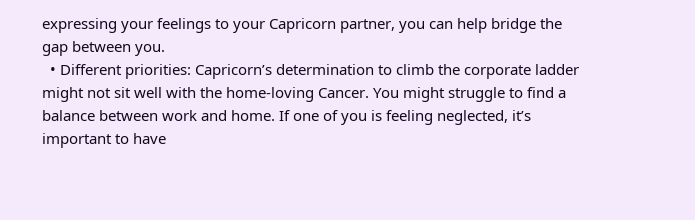expressing your feelings to your Capricorn partner, you can help bridge the gap between you.
  • Different priorities: Capricorn’s determination to climb the corporate ladder might not sit well with the home-loving Cancer. You might struggle to find a balance between work and home. If one of you is feeling neglected, it’s important to have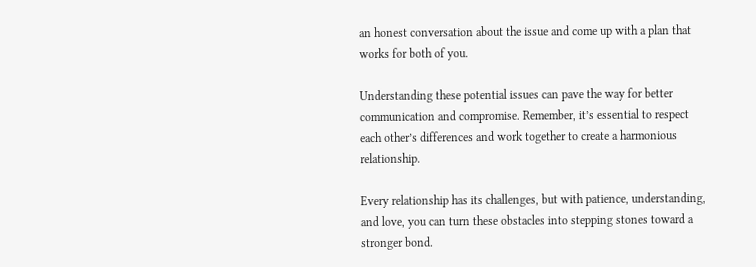an honest conversation about the issue and come up with a plan that works for both of you.

Understanding these potential issues can pave the way for better communication and compromise. Remember, it’s essential to respect each other’s differences and work together to create a harmonious relationship.

Every relationship has its challenges, but with patience, understanding, and love, you can turn these obstacles into stepping stones toward a stronger bond.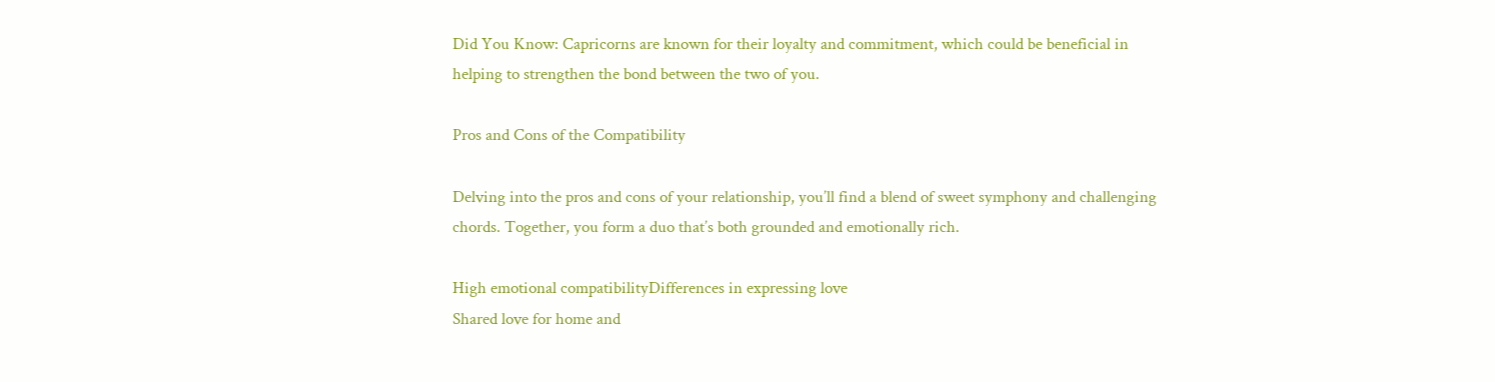Did You Know: Capricorns are known for their loyalty and commitment, which could be beneficial in helping to strengthen the bond between the two of you.

Pros and Cons of the Compatibility

Delving into the pros and cons of your relationship, you’ll find a blend of sweet symphony and challenging chords. Together, you form a duo that’s both grounded and emotionally rich.

High emotional compatibilityDifferences in expressing love
Shared love for home and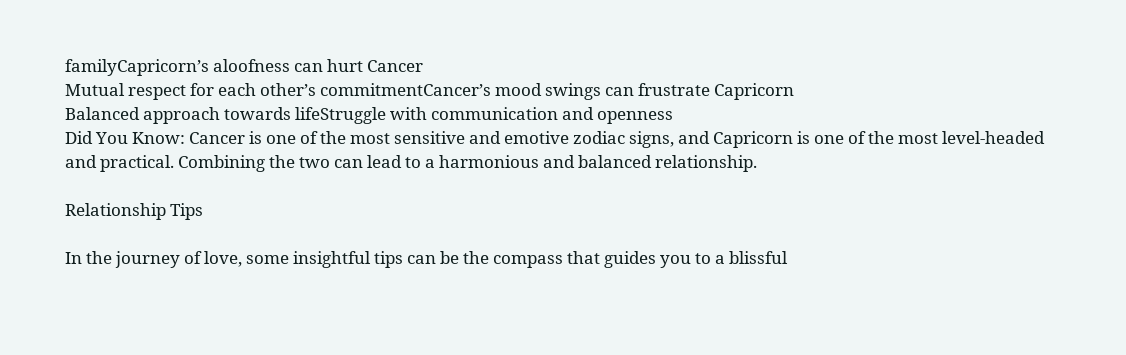familyCapricorn’s aloofness can hurt Cancer
Mutual respect for each other’s commitmentCancer’s mood swings can frustrate Capricorn
Balanced approach towards lifeStruggle with communication and openness
Did You Know: Cancer is one of the most sensitive and emotive zodiac signs, and Capricorn is one of the most level-headed and practical. Combining the two can lead to a harmonious and balanced relationship.

Relationship Tips

In the journey of love, some insightful tips can be the compass that guides you to a blissful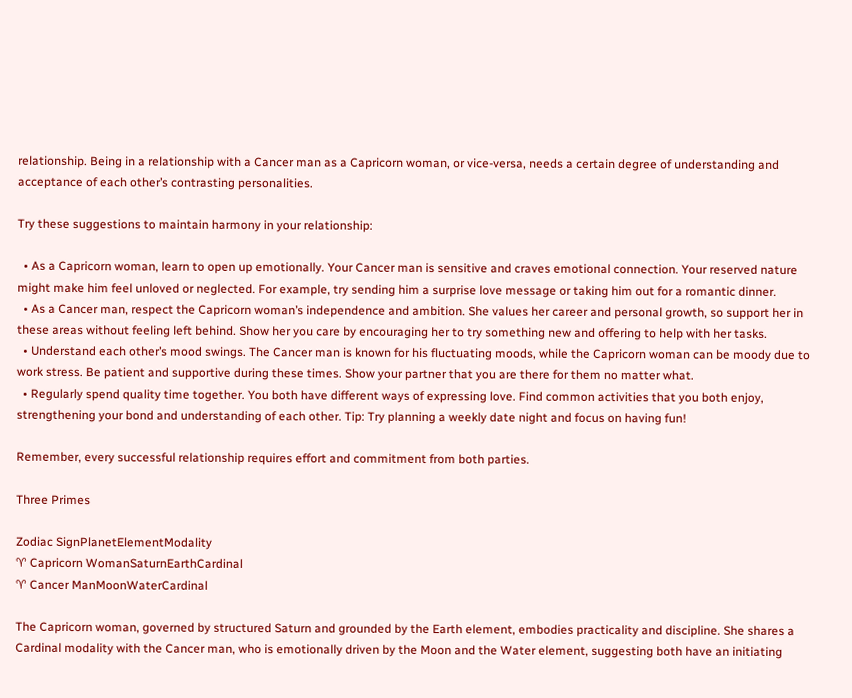relationship. Being in a relationship with a Cancer man as a Capricorn woman, or vice-versa, needs a certain degree of understanding and acceptance of each other’s contrasting personalities.

Try these suggestions to maintain harmony in your relationship:

  • As a Capricorn woman, learn to open up emotionally. Your Cancer man is sensitive and craves emotional connection. Your reserved nature might make him feel unloved or neglected. For example, try sending him a surprise love message or taking him out for a romantic dinner.
  • As a Cancer man, respect the Capricorn woman’s independence and ambition. She values her career and personal growth, so support her in these areas without feeling left behind. Show her you care by encouraging her to try something new and offering to help with her tasks.
  • Understand each other’s mood swings. The Cancer man is known for his fluctuating moods, while the Capricorn woman can be moody due to work stress. Be patient and supportive during these times. Show your partner that you are there for them no matter what.
  • Regularly spend quality time together. You both have different ways of expressing love. Find common activities that you both enjoy, strengthening your bond and understanding of each other. Tip: Try planning a weekly date night and focus on having fun!

Remember, every successful relationship requires effort and commitment from both parties.

Three Primes

Zodiac SignPlanetElementModality
♈ Capricorn WomanSaturnEarthCardinal
♈ Cancer ManMoonWaterCardinal

The Capricorn woman, governed by structured Saturn and grounded by the Earth element, embodies practicality and discipline. She shares a Cardinal modality with the Cancer man, who is emotionally driven by the Moon and the Water element, suggesting both have an initiating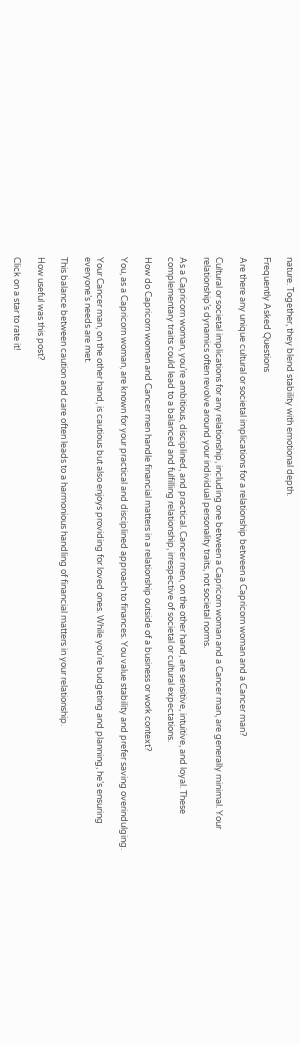nature. Together, they blend stability with emotional depth.

Frequently Asked Questions

Are there any unique cultural or societal implications for a relationship between a Capricorn woman and a Cancer man?

Cultural or societal implications for any relationship, including one between a Capricorn woman and a Cancer man, are generally minimal. Your relationship’s dynamics often revolve around your individual personality traits, not societal norms.

As a Capricorn woman, you’re ambitious, disciplined, and practical. Cancer men, on the other hand, are sensitive, intuitive, and loyal. These complementary traits could lead to a balanced and fulfilling relationship, irrespective of societal or cultural expectations.

How do Capricorn women and Cancer men handle financial matters in a relationship outside of a business or work context?

You, as a Capricorn woman, are known for your practical and disciplined approach to finances. You value stability and prefer saving overindulging.

Your Cancer man, on the other hand, is cautious but also enjoys providing for loved ones. While you’re budgeting and planning, he’s ensuring everyone’s needs are met.

This balance between caution and care often leads to a harmonious handling of financial matters in your relationship.

How useful was this post?

Click on a star to rate it!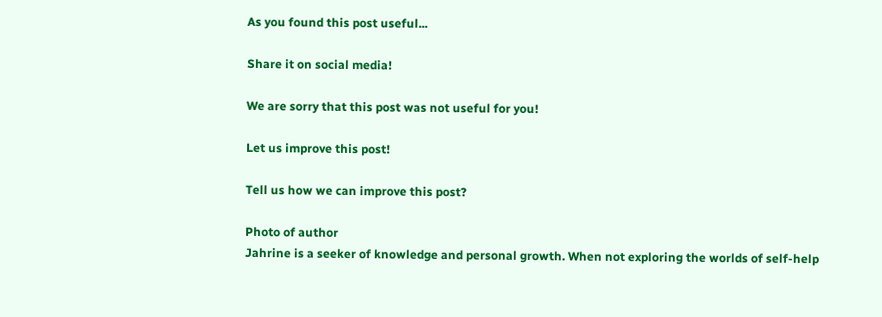As you found this post useful...

Share it on social media!

We are sorry that this post was not useful for you!

Let us improve this post!

Tell us how we can improve this post?

Photo of author
Jahrine is a seeker of knowledge and personal growth. When not exploring the worlds of self-help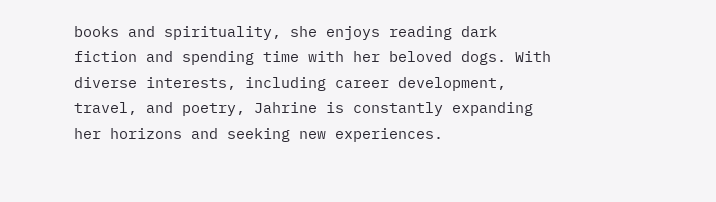books and spirituality, she enjoys reading dark fiction and spending time with her beloved dogs. With diverse interests, including career development, travel, and poetry, Jahrine is constantly expanding her horizons and seeking new experiences.